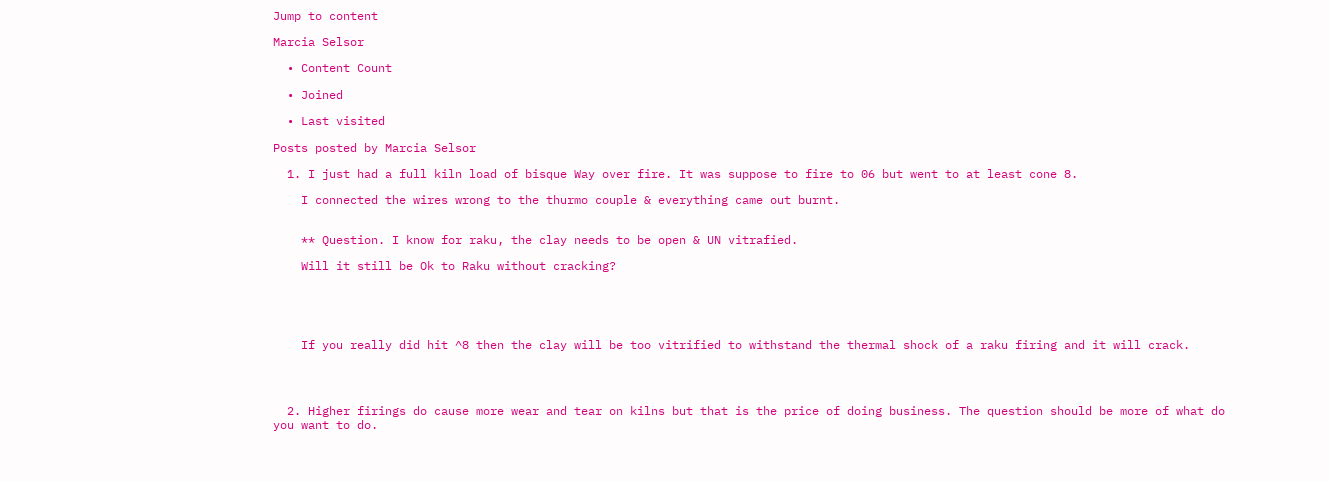Jump to content

Marcia Selsor

  • Content Count

  • Joined

  • Last visited

Posts posted by Marcia Selsor

  1. I just had a full kiln load of bisque Way over fire. It was suppose to fire to 06 but went to at least cone 8.

    I connected the wires wrong to the thurmo couple & everything came out burnt.


    ** Question. I know for raku, the clay needs to be open & UN vitrafied.

    Will it still be Ok to Raku without cracking?





    If you really did hit ^8 then the clay will be too vitrified to withstand the thermal shock of a raku firing and it will crack.




  2. Higher firings do cause more wear and tear on kilns but that is the price of doing business. The question should be more of what do you want to do.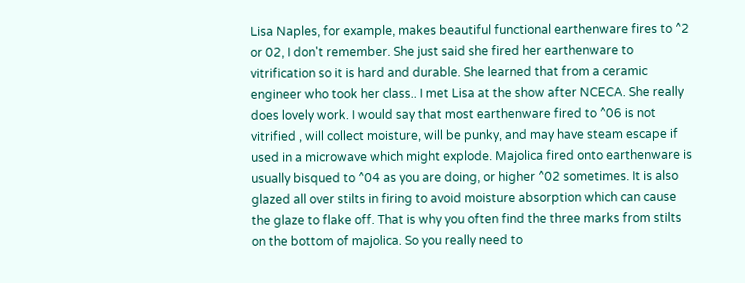Lisa Naples, for example, makes beautiful functional earthenware fires to ^2 or 02, I don't remember. She just said she fired her earthenware to vitrification so it is hard and durable. She learned that from a ceramic engineer who took her class.. I met Lisa at the show after NCECA. She really does lovely work. I would say that most earthenware fired to ^06 is not vitrified , will collect moisture, will be punky, and may have steam escape if used in a microwave which might explode. Majolica fired onto earthenware is usually bisqued to ^04 as you are doing, or higher ^02 sometimes. It is also glazed all over stilts in firing to avoid moisture absorption which can cause the glaze to flake off. That is why you often find the three marks from stilts on the bottom of majolica. So you really need to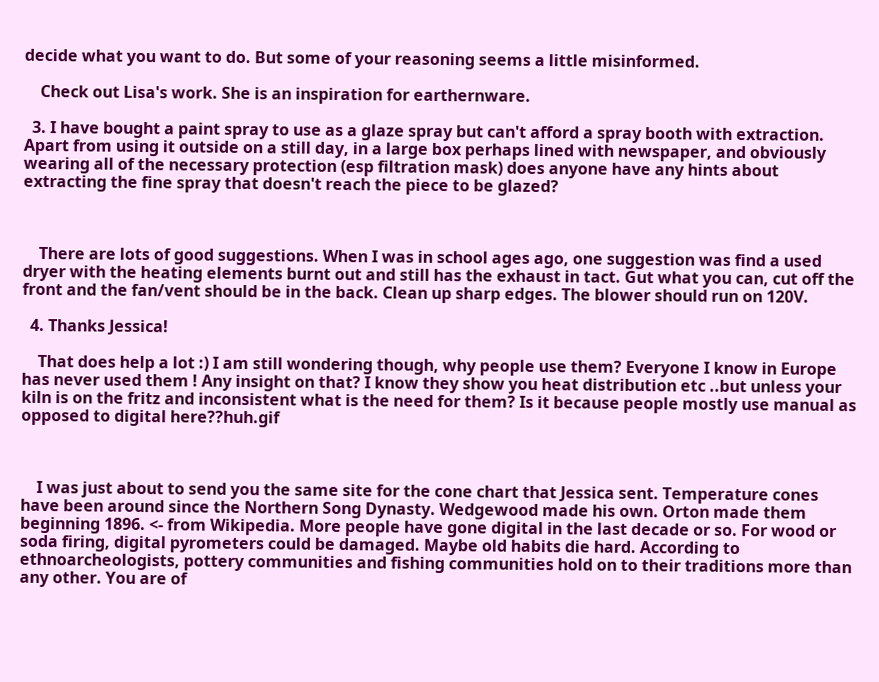decide what you want to do. But some of your reasoning seems a little misinformed.

    Check out Lisa's work. She is an inspiration for earthernware.

  3. I have bought a paint spray to use as a glaze spray but can't afford a spray booth with extraction. Apart from using it outside on a still day, in a large box perhaps lined with newspaper, and obviously wearing all of the necessary protection (esp filtration mask) does anyone have any hints about extracting the fine spray that doesn't reach the piece to be glazed?



    There are lots of good suggestions. When I was in school ages ago, one suggestion was find a used dryer with the heating elements burnt out and still has the exhaust in tact. Gut what you can, cut off the front and the fan/vent should be in the back. Clean up sharp edges. The blower should run on 120V.

  4. Thanks Jessica!

    That does help a lot :) I am still wondering though, why people use them? Everyone I know in Europe has never used them ! Any insight on that? I know they show you heat distribution etc ..but unless your kiln is on the fritz and inconsistent what is the need for them? Is it because people mostly use manual as opposed to digital here??huh.gif



    I was just about to send you the same site for the cone chart that Jessica sent. Temperature cones have been around since the Northern Song Dynasty. Wedgewood made his own. Orton made them beginning 1896. <- from Wikipedia. More people have gone digital in the last decade or so. For wood or soda firing, digital pyrometers could be damaged. Maybe old habits die hard. According to ethnoarcheologists, pottery communities and fishing communities hold on to their traditions more than any other. You are of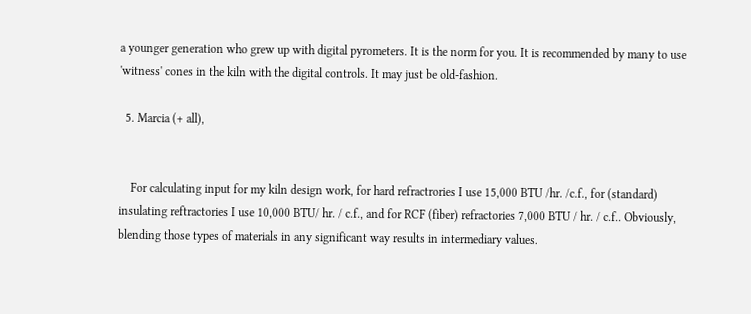a younger generation who grew up with digital pyrometers. It is the norm for you. It is recommended by many to use 'witness' cones in the kiln with the digital controls. It may just be old-fashion.

  5. Marcia (+ all),


    For calculating input for my kiln design work, for hard refractrories I use 15,000 BTU /hr. /c.f., for (standard) insulating reftractories I use 10,000 BTU/ hr. / c.f., and for RCF (fiber) refractories 7,000 BTU / hr. / c.f.. Obviously, blending those types of materials in any significant way results in intermediary values.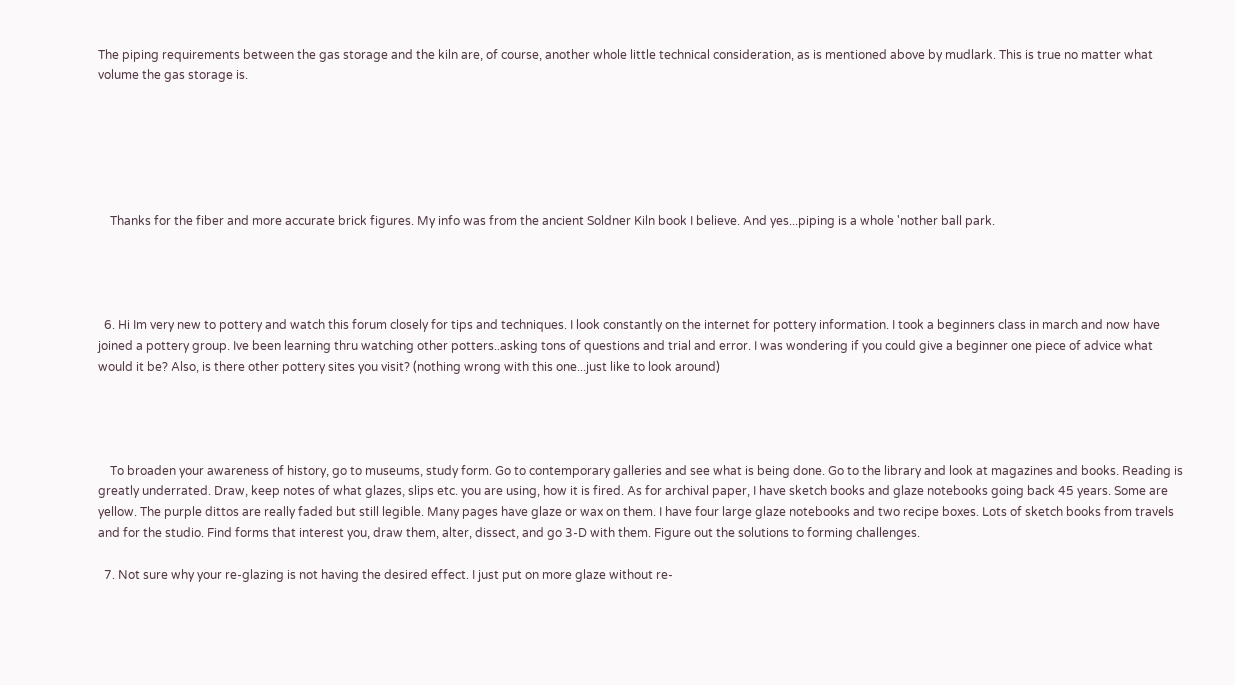The piping requirements between the gas storage and the kiln are, of course, another whole little technical consideration, as is mentioned above by mudlark. This is true no matter what volume the gas storage is.






    Thanks for the fiber and more accurate brick figures. My info was from the ancient Soldner Kiln book I believe. And yes...piping is a whole 'nother ball park.




  6. Hi Im very new to pottery and watch this forum closely for tips and techniques. I look constantly on the internet for pottery information. I took a beginners class in march and now have joined a pottery group. Ive been learning thru watching other potters..asking tons of questions and trial and error. I was wondering if you could give a beginner one piece of advice what would it be? Also, is there other pottery sites you visit? (nothing wrong with this one...just like to look around)




    To broaden your awareness of history, go to museums, study form. Go to contemporary galleries and see what is being done. Go to the library and look at magazines and books. Reading is greatly underrated. Draw, keep notes of what glazes, slips etc. you are using, how it is fired. As for archival paper, I have sketch books and glaze notebooks going back 45 years. Some are yellow. The purple dittos are really faded but still legible. Many pages have glaze or wax on them. I have four large glaze notebooks and two recipe boxes. Lots of sketch books from travels and for the studio. Find forms that interest you, draw them, alter, dissect, and go 3-D with them. Figure out the solutions to forming challenges.

  7. Not sure why your re-glazing is not having the desired effect. I just put on more glaze without re-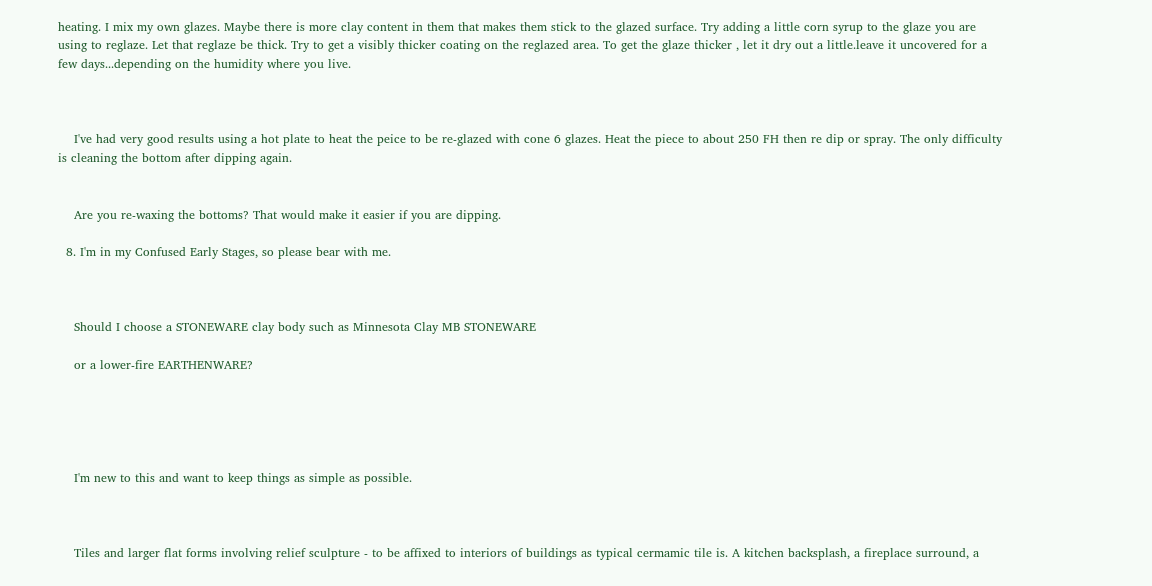heating. I mix my own glazes. Maybe there is more clay content in them that makes them stick to the glazed surface. Try adding a little corn syrup to the glaze you are using to reglaze. Let that reglaze be thick. Try to get a visibly thicker coating on the reglazed area. To get the glaze thicker , let it dry out a little.leave it uncovered for a few days...depending on the humidity where you live.



    I've had very good results using a hot plate to heat the peice to be re-glazed with cone 6 glazes. Heat the piece to about 250 FH then re dip or spray. The only difficulty is cleaning the bottom after dipping again.


    Are you re-waxing the bottoms? That would make it easier if you are dipping.

  8. I'm in my Confused Early Stages, so please bear with me.



    Should I choose a STONEWARE clay body such as Minnesota Clay MB STONEWARE

    or a lower-fire EARTHENWARE?





    I'm new to this and want to keep things as simple as possible.



    Tiles and larger flat forms involving relief sculpture - to be affixed to interiors of buildings as typical cermamic tile is. A kitchen backsplash, a fireplace surround, a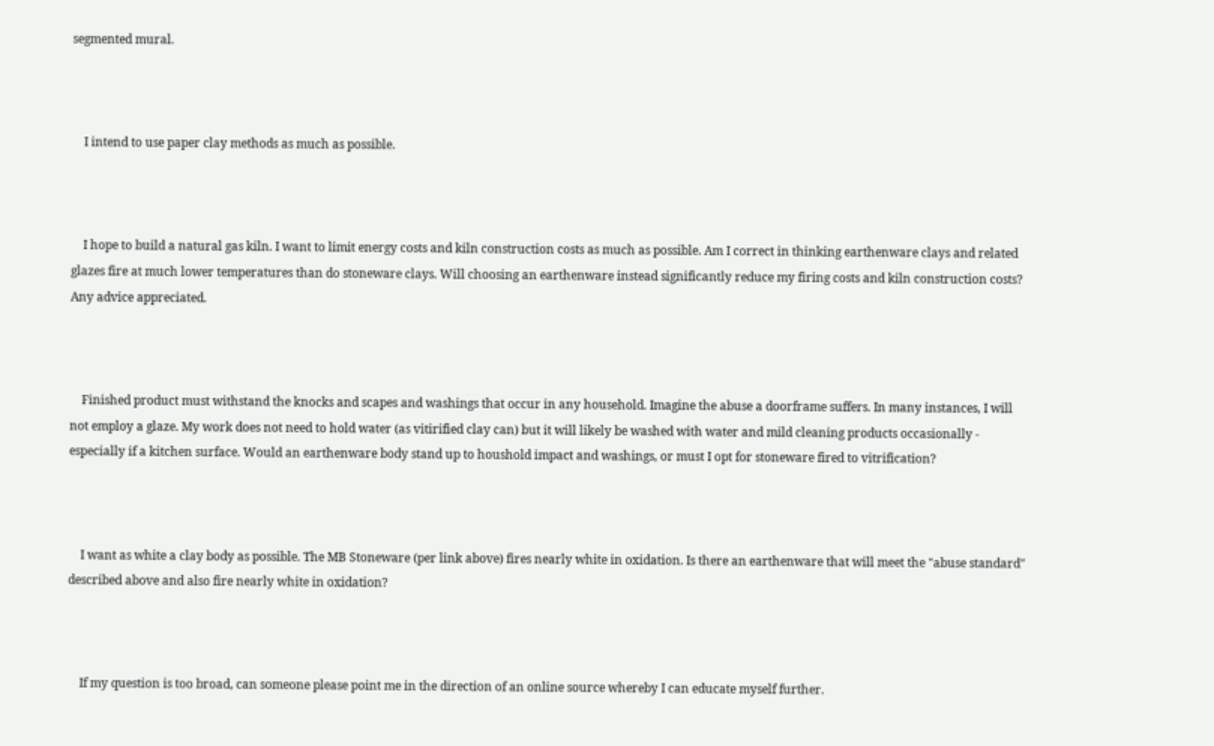segmented mural.



    I intend to use paper clay methods as much as possible.



    I hope to build a natural gas kiln. I want to limit energy costs and kiln construction costs as much as possible. Am I correct in thinking earthenware clays and related glazes fire at much lower temperatures than do stoneware clays. Will choosing an earthenware instead significantly reduce my firing costs and kiln construction costs? Any advice appreciated.



    Finished product must withstand the knocks and scapes and washings that occur in any household. Imagine the abuse a doorframe suffers. In many instances, I will not employ a glaze. My work does not need to hold water (as vitirified clay can) but it will likely be washed with water and mild cleaning products occasionally - especially if a kitchen surface. Would an earthenware body stand up to houshold impact and washings, or must I opt for stoneware fired to vitrification?



    I want as white a clay body as possible. The MB Stoneware (per link above) fires nearly white in oxidation. Is there an earthenware that will meet the "abuse standard" described above and also fire nearly white in oxidation?



    If my question is too broad, can someone please point me in the direction of an online source whereby I can educate myself further.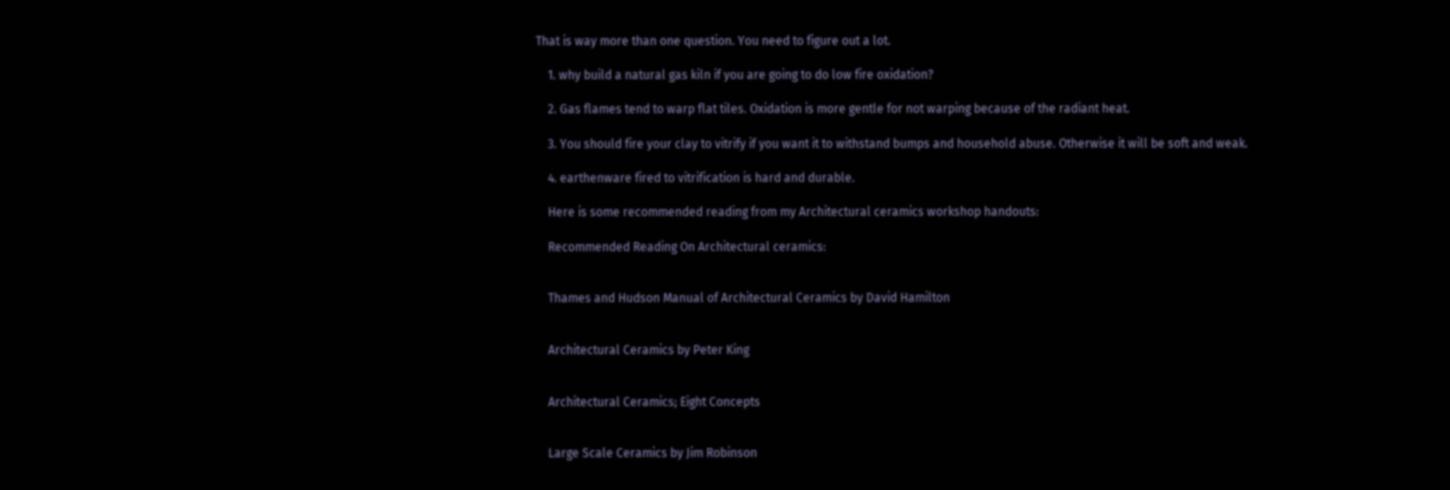That is way more than one question. You need to figure out a lot.

    1. why build a natural gas kiln if you are going to do low fire oxidation?

    2. Gas flames tend to warp flat tiles. Oxidation is more gentle for not warping because of the radiant heat.

    3. You should fire your clay to vitrify if you want it to withstand bumps and household abuse. Otherwise it will be soft and weak.

    4. earthenware fired to vitrification is hard and durable.

    Here is some recommended reading from my Architectural ceramics workshop handouts:

    Recommended Reading On Architectural ceramics:


    Thames and Hudson Manual of Architectural Ceramics by David Hamilton


    Architectural Ceramics by Peter King


    Architectural Ceramics; Eight Concepts


    Large Scale Ceramics by Jim Robinson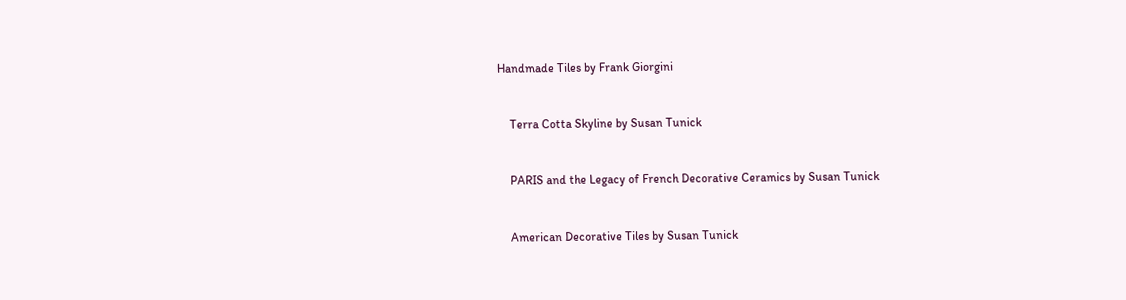Handmade Tiles by Frank Giorgini


    Terra Cotta Skyline by Susan Tunick


    PARIS and the Legacy of French Decorative Ceramics by Susan Tunick


    American Decorative Tiles by Susan Tunick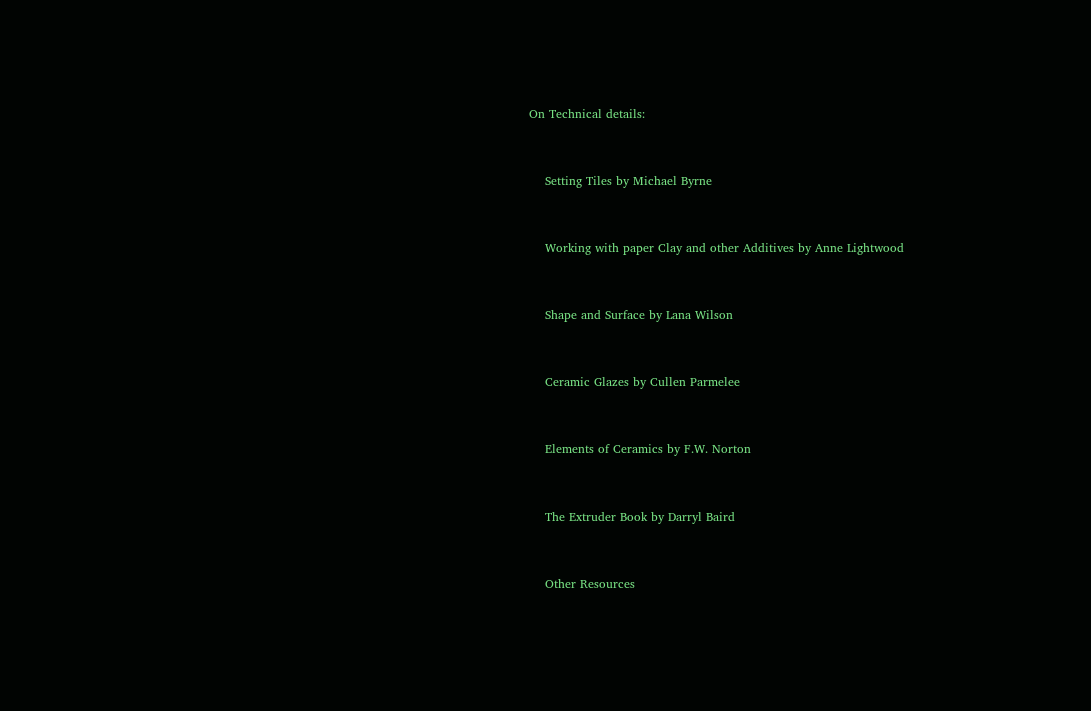On Technical details:


    Setting Tiles by Michael Byrne


    Working with paper Clay and other Additives by Anne Lightwood


    Shape and Surface by Lana Wilson


    Ceramic Glazes by Cullen Parmelee


    Elements of Ceramics by F.W. Norton


    The Extruder Book by Darryl Baird


    Other Resources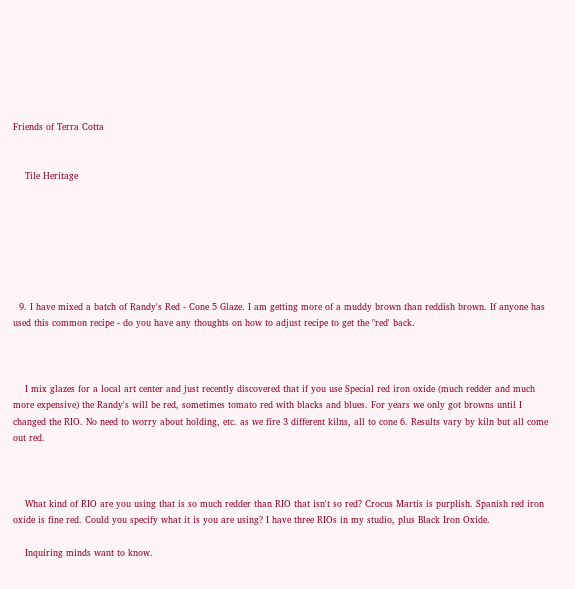Friends of Terra Cotta


    Tile Heritage







  9. I have mixed a batch of Randy's Red - Cone 5 Glaze. I am getting more of a muddy brown than reddish brown. If anyone has used this common recipe - do you have any thoughts on how to adjust recipe to get the "red' back.



    I mix glazes for a local art center and just recently discovered that if you use Special red iron oxide (much redder and much more expensive) the Randy's will be red, sometimes tomato red with blacks and blues. For years we only got browns until I changed the RIO. No need to worry about holding, etc. as we fire 3 different kilns, all to cone 6. Results vary by kiln but all come out red.



    What kind of RIO are you using that is so much redder than RIO that isn't so red? Crocus Martis is purplish. Spanish red iron oxide is fine red. Could you specify what it is you are using? I have three RIOs in my studio, plus Black Iron Oxide.

    Inquiring minds want to know.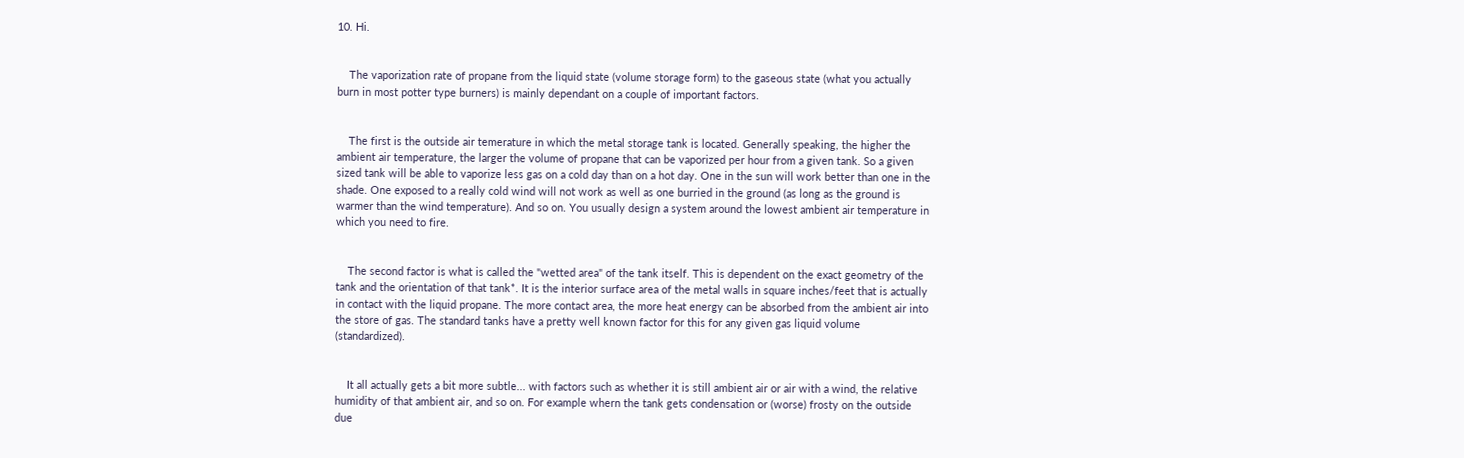10. Hi.


    The vaporization rate of propane from the liquid state (volume storage form) to the gaseous state (what you actually burn in most potter type burners) is mainly dependant on a couple of important factors.


    The first is the outside air temerature in which the metal storage tank is located. Generally speaking, the higher the ambient air temperature, the larger the volume of propane that can be vaporized per hour from a given tank. So a given sized tank will be able to vaporize less gas on a cold day than on a hot day. One in the sun will work better than one in the shade. One exposed to a really cold wind will not work as well as one burried in the ground (as long as the ground is warmer than the wind temperature). And so on. You usually design a system around the lowest ambient air temperature in which you need to fire.


    The second factor is what is called the "wetted area" of the tank itself. This is dependent on the exact geometry of the tank and the orientation of that tank*. It is the interior surface area of the metal walls in square inches/feet that is actually in contact with the liquid propane. The more contact area, the more heat energy can be absorbed from the ambient air into the store of gas. The standard tanks have a pretty well known factor for this for any given gas liquid volume (standardized).


    It all actually gets a bit more subtle... with factors such as whether it is still ambient air or air with a wind, the relative humidity of that ambient air, and so on. For example whern the tank gets condensation or (worse) frosty on the outside due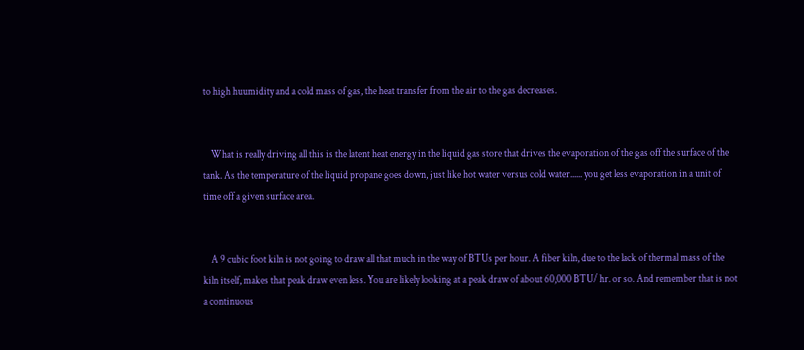to high huumidity and a cold mass of gas, the heat transfer from the air to the gas decreases.


    What is really driving all this is the latent heat energy in the liquid gas store that drives the evaporation of the gas off the surface of the tank. As the temperature of the liquid propane goes down, just like hot water versus cold water...... you get less evaporation in a unit of time off a given surface area.


    A 9 cubic foot kiln is not going to draw all that much in the way of BTUs per hour. A fiber kiln, due to the lack of thermal mass of the kiln itself, makes that peak draw even less. You are likely looking at a peak draw of about 60,000 BTU/ hr. or so. And remember that is not a continuous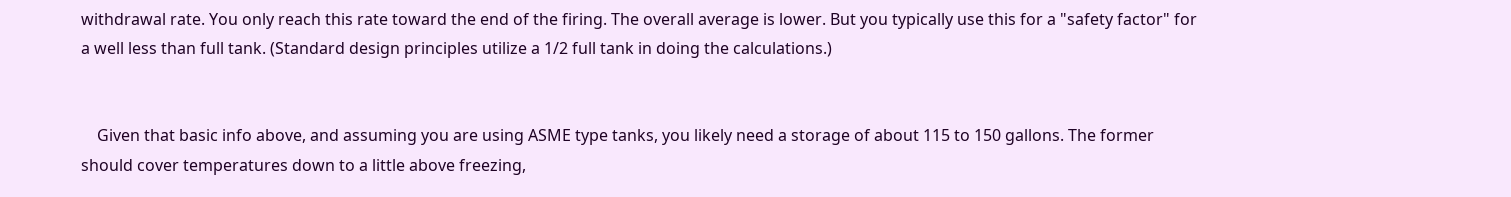withdrawal rate. You only reach this rate toward the end of the firing. The overall average is lower. But you typically use this for a "safety factor" for a well less than full tank. (Standard design principles utilize a 1/2 full tank in doing the calculations.)


    Given that basic info above, and assuming you are using ASME type tanks, you likely need a storage of about 115 to 150 gallons. The former should cover temperatures down to a little above freezing,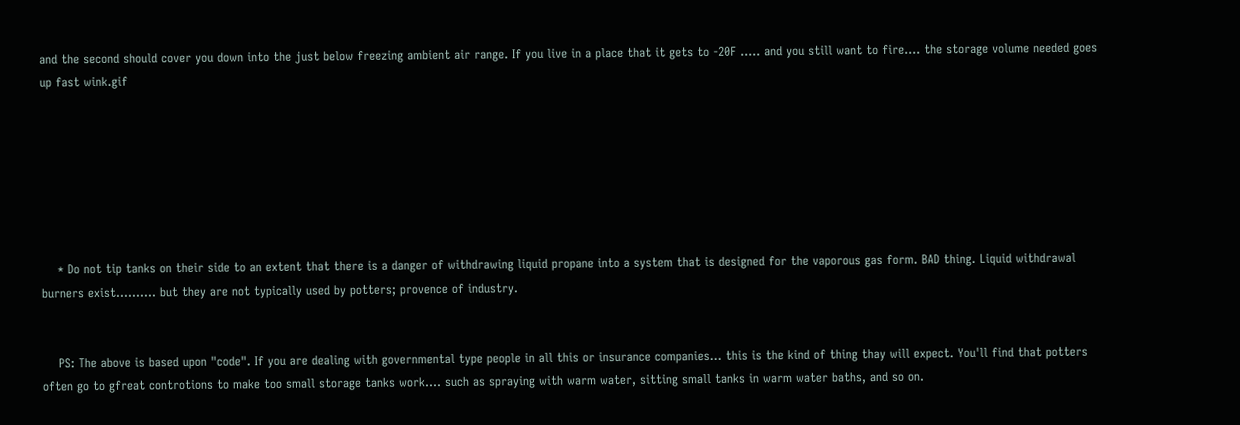and the second should cover you down into the just below freezing ambient air range. If you live in a place that it gets to -20F ..... and you still want to fire.... the storage volume needed goes up fast wink.gif







    * Do not tip tanks on their side to an extent that there is a danger of withdrawing liquid propane into a system that is designed for the vaporous gas form. BAD thing. Liquid withdrawal burners exist.......... but they are not typically used by potters; provence of industry.


    PS: The above is based upon "code". If you are dealing with governmental type people in all this or insurance companies... this is the kind of thing thay will expect. You'll find that potters often go to gfreat controtions to make too small storage tanks work.... such as spraying with warm water, sitting small tanks in warm water baths, and so on.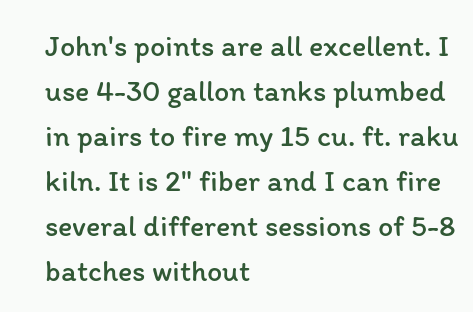John's points are all excellent. I use 4-30 gallon tanks plumbed in pairs to fire my 15 cu. ft. raku kiln. It is 2" fiber and I can fire several different sessions of 5-8 batches without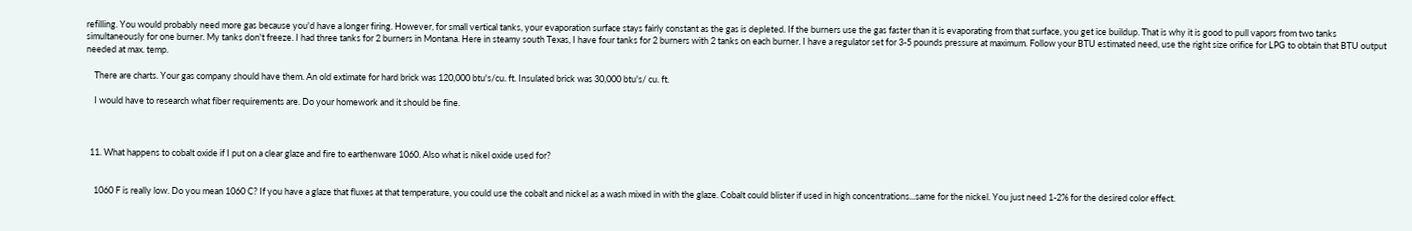refilling. You would probably need more gas because you'd have a longer firing. However, for small vertical tanks, your evaporation surface stays fairly constant as the gas is depleted. If the burners use the gas faster than it is evaporating from that surface, you get ice buildup. That is why it is good to pull vapors from two tanks simultaneously for one burner. My tanks don't freeze. I had three tanks for 2 burners in Montana. Here in steamy south Texas, I have four tanks for 2 burners with 2 tanks on each burner. I have a regulator set for 3-5 pounds pressure at maximum. Follow your BTU estimated need, use the right size orifice for LPG to obtain that BTU output needed at max. temp.

    There are charts. Your gas company should have them. An old extimate for hard brick was 120,000 btu's/cu. ft. Insulated brick was 30,000 btu's/ cu. ft.

    I would have to research what fiber requirements are. Do your homework and it should be fine.



  11. What happens to cobalt oxide if I put on a clear glaze and fire to earthenware 1060. Also what is nikel oxide used for?


    1060 F is really low. Do you mean 1060 C? If you have a glaze that fluxes at that temperature, you could use the cobalt and nickel as a wash mixed in with the glaze. Cobalt could blister if used in high concentrations...same for the nickel. You just need 1-2% for the desired color effect.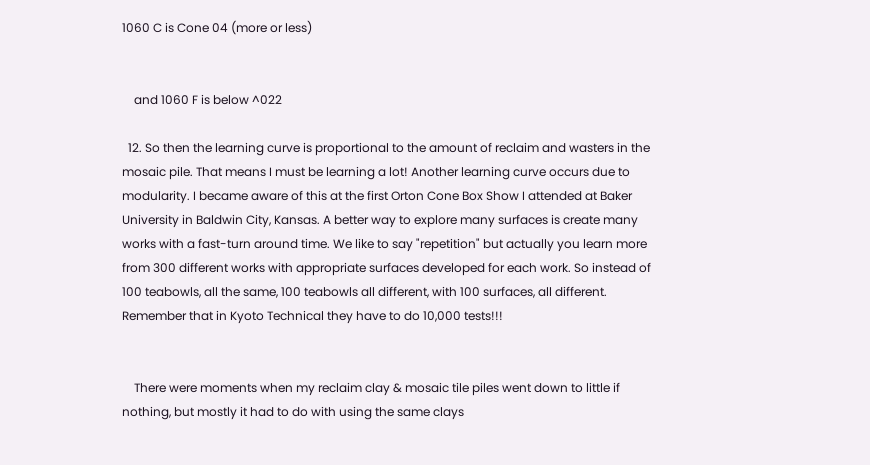1060 C is Cone 04 (more or less)


    and 1060 F is below ^022

  12. So then the learning curve is proportional to the amount of reclaim and wasters in the mosaic pile. That means I must be learning a lot! Another learning curve occurs due to modularity. I became aware of this at the first Orton Cone Box Show I attended at Baker University in Baldwin City, Kansas. A better way to explore many surfaces is create many works with a fast-turn around time. We like to say "repetition" but actually you learn more from 300 different works with appropriate surfaces developed for each work. So instead of 100 teabowls, all the same, 100 teabowls all different, with 100 surfaces, all different. Remember that in Kyoto Technical they have to do 10,000 tests!!!


    There were moments when my reclaim clay & mosaic tile piles went down to little if nothing, but mostly it had to do with using the same clays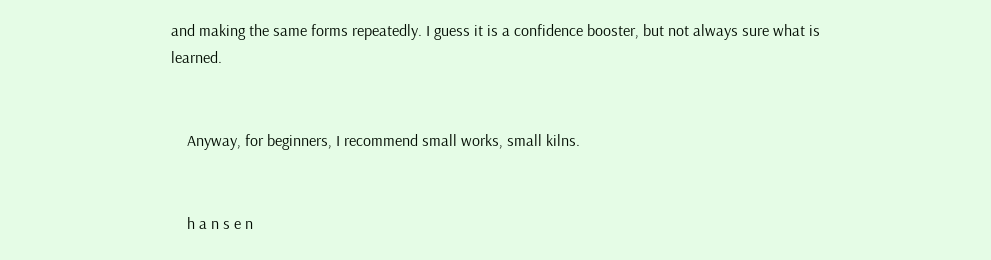and making the same forms repeatedly. I guess it is a confidence booster, but not always sure what is learned.


    Anyway, for beginners, I recommend small works, small kilns.


    h a n s e n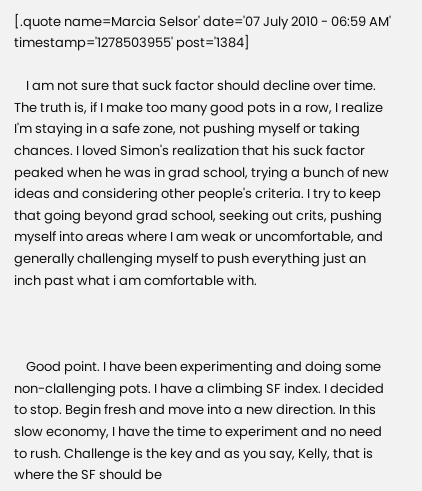[.quote name=Marcia Selsor' date='07 July 2010 - 06:59 AM' timestamp='1278503955' post='1384]

    I am not sure that suck factor should decline over time. The truth is, if I make too many good pots in a row, I realize I'm staying in a safe zone, not pushing myself or taking chances. I loved Simon's realization that his suck factor peaked when he was in grad school, trying a bunch of new ideas and considering other people's criteria. I try to keep that going beyond grad school, seeking out crits, pushing myself into areas where I am weak or uncomfortable, and generally challenging myself to push everything just an inch past what i am comfortable with.



    Good point. I have been experimenting and doing some non-clallenging pots. I have a climbing SF index. I decided to stop. Begin fresh and move into a new direction. In this slow economy, I have the time to experiment and no need to rush. Challenge is the key and as you say, Kelly, that is where the SF should be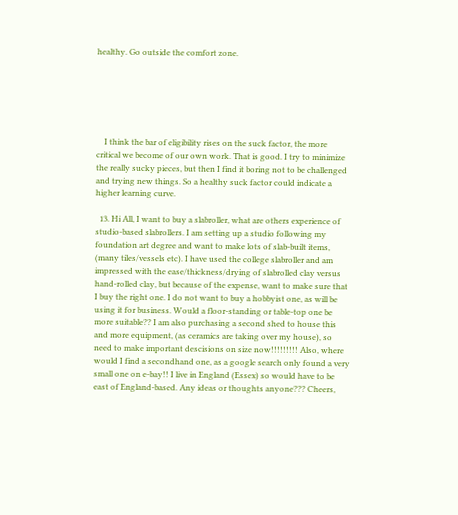healthy. Go outside the comfort zone.






    I think the bar of eligibility rises on the suck factor, the more critical we become of our own work. That is good. I try to minimize the really sucky pieces, but then I find it boring not to be challenged and trying new things. So a healthy suck factor could indicate a higher learning curve.

  13. Hi All, I want to buy a slabroller, what are others experience of studio-based slabrollers. I am setting up a studio following my foundation art degree and want to make lots of slab-built items, (many tiles/vessels etc). I have used the college slabroller and am impressed with the ease/thickness/drying of slabrolled clay versus hand-rolled clay, but because of the expense, want to make sure that I buy the right one. I do not want to buy a hobbyist one, as will be using it for business. Would a floor-standing or table-top one be more suitable?? I am also purchasing a second shed to house this and more equipment, (as ceramics are taking over my house), so need to make important descisions on size now!!!!!!!!! Also, where would I find a secondhand one, as a google search only found a very small one on e-bay!! I live in England (Essex) so would have to be east of England-based. Any ideas or thoughts anyone??? Cheers,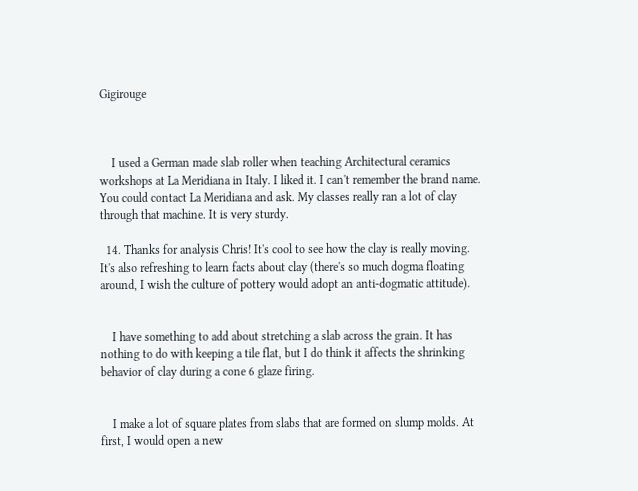Gigirouge



    I used a German made slab roller when teaching Architectural ceramics workshops at La Meridiana in Italy. I liked it. I can't remember the brand name. You could contact La Meridiana and ask. My classes really ran a lot of clay through that machine. It is very sturdy.

  14. Thanks for analysis Chris! It's cool to see how the clay is really moving. It's also refreshing to learn facts about clay (there's so much dogma floating around, I wish the culture of pottery would adopt an anti-dogmatic attitude).


    I have something to add about stretching a slab across the grain. It has nothing to do with keeping a tile flat, but I do think it affects the shrinking behavior of clay during a cone 6 glaze firing.


    I make a lot of square plates from slabs that are formed on slump molds. At first, I would open a new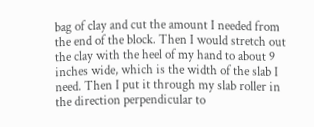bag of clay and cut the amount I needed from the end of the block. Then I would stretch out the clay with the heel of my hand to about 9 inches wide, which is the width of the slab I need. Then I put it through my slab roller in the direction perpendicular to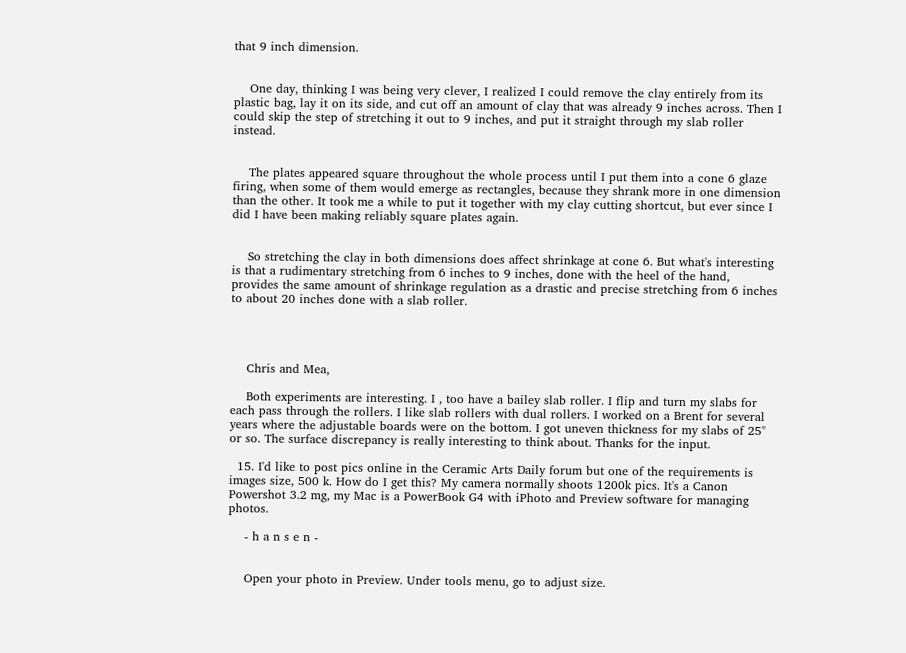that 9 inch dimension.


    One day, thinking I was being very clever, I realized I could remove the clay entirely from its plastic bag, lay it on its side, and cut off an amount of clay that was already 9 inches across. Then I could skip the step of stretching it out to 9 inches, and put it straight through my slab roller instead.


    The plates appeared square throughout the whole process until I put them into a cone 6 glaze firing, when some of them would emerge as rectangles, because they shrank more in one dimension than the other. It took me a while to put it together with my clay cutting shortcut, but ever since I did I have been making reliably square plates again.


    So stretching the clay in both dimensions does affect shrinkage at cone 6. But what's interesting is that a rudimentary stretching from 6 inches to 9 inches, done with the heel of the hand, provides the same amount of shrinkage regulation as a drastic and precise stretching from 6 inches to about 20 inches done with a slab roller.




    Chris and Mea,

    Both experiments are interesting. I , too have a bailey slab roller. I flip and turn my slabs for each pass through the rollers. I like slab rollers with dual rollers. I worked on a Brent for several years where the adjustable boards were on the bottom. I got uneven thickness for my slabs of 25" or so. The surface discrepancy is really interesting to think about. Thanks for the input.

  15. I'd like to post pics online in the Ceramic Arts Daily forum but one of the requirements is images size, 500 k. How do I get this? My camera normally shoots 1200k pics. It's a Canon Powershot 3.2 mg, my Mac is a PowerBook G4 with iPhoto and Preview software for managing photos.

    - h a n s e n -


    Open your photo in Preview. Under tools menu, go to adjust size.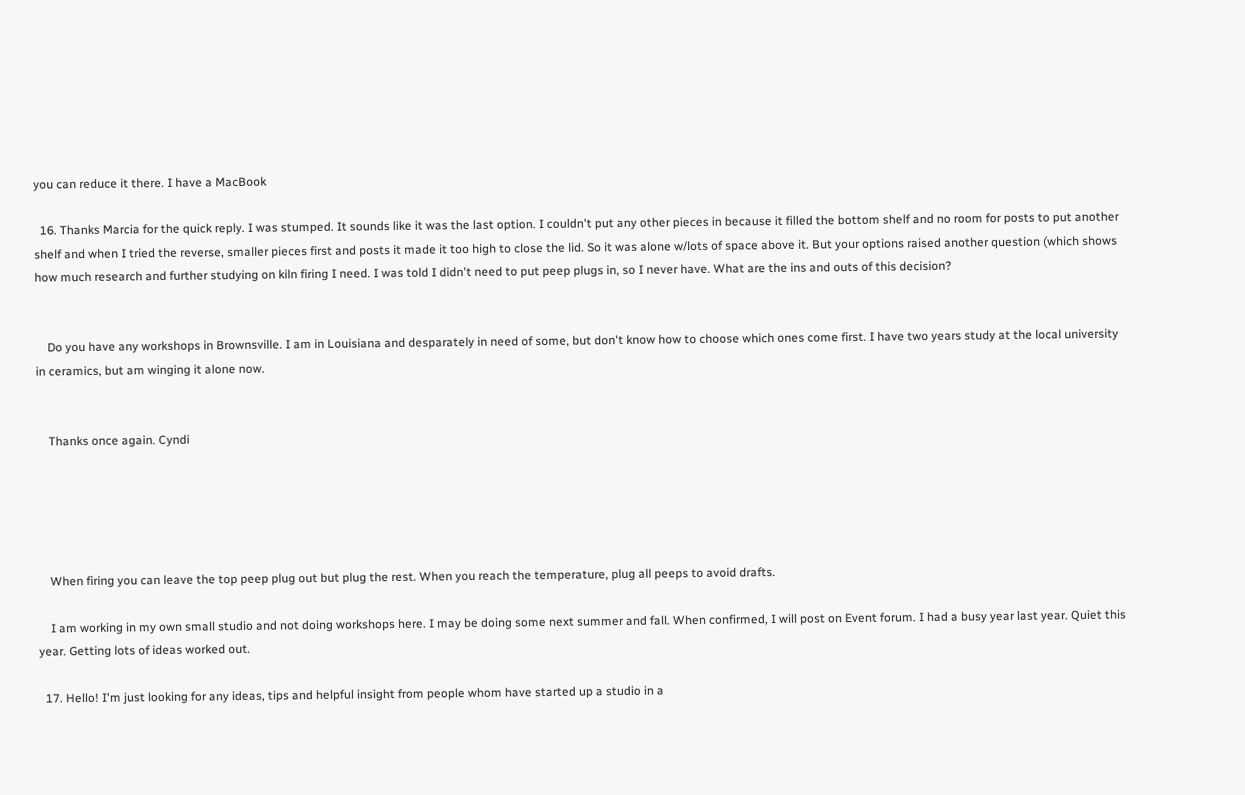you can reduce it there. I have a MacBook

  16. Thanks Marcia for the quick reply. I was stumped. It sounds like it was the last option. I couldn't put any other pieces in because it filled the bottom shelf and no room for posts to put another shelf and when I tried the reverse, smaller pieces first and posts it made it too high to close the lid. So it was alone w/lots of space above it. But your options raised another question (which shows how much research and further studying on kiln firing I need. I was told I didn't need to put peep plugs in, so I never have. What are the ins and outs of this decision?


    Do you have any workshops in Brownsville. I am in Louisiana and desparately in need of some, but don't know how to choose which ones come first. I have two years study at the local university in ceramics, but am winging it alone now.


    Thanks once again. Cyndi





    When firing you can leave the top peep plug out but plug the rest. When you reach the temperature, plug all peeps to avoid drafts.

    I am working in my own small studio and not doing workshops here. I may be doing some next summer and fall. When confirmed, I will post on Event forum. I had a busy year last year. Quiet this year. Getting lots of ideas worked out.

  17. Hello! I'm just looking for any ideas, tips and helpful insight from people whom have started up a studio in a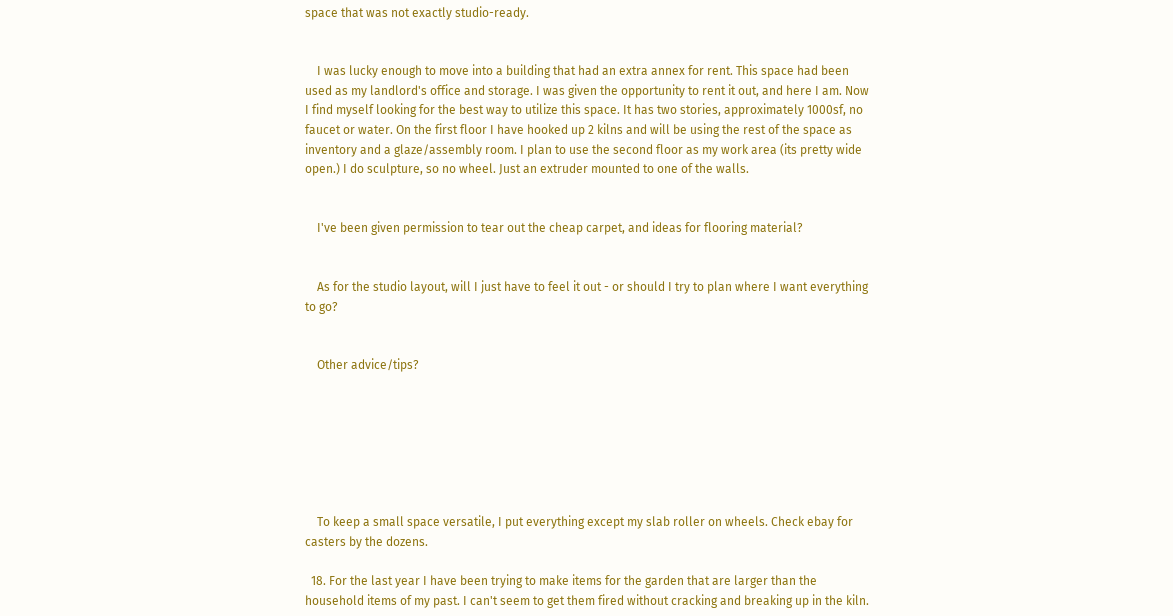space that was not exactly studio-ready.


    I was lucky enough to move into a building that had an extra annex for rent. This space had been used as my landlord's office and storage. I was given the opportunity to rent it out, and here I am. Now I find myself looking for the best way to utilize this space. It has two stories, approximately 1000sf, no faucet or water. On the first floor I have hooked up 2 kilns and will be using the rest of the space as inventory and a glaze/assembly room. I plan to use the second floor as my work area (its pretty wide open.) I do sculpture, so no wheel. Just an extruder mounted to one of the walls.


    I've been given permission to tear out the cheap carpet, and ideas for flooring material?


    As for the studio layout, will I just have to feel it out - or should I try to plan where I want everything to go?


    Other advice/tips?







    To keep a small space versatile, I put everything except my slab roller on wheels. Check ebay for casters by the dozens.

  18. For the last year I have been trying to make items for the garden that are larger than the household items of my past. I can't seem to get them fired without cracking and breaking up in the kiln.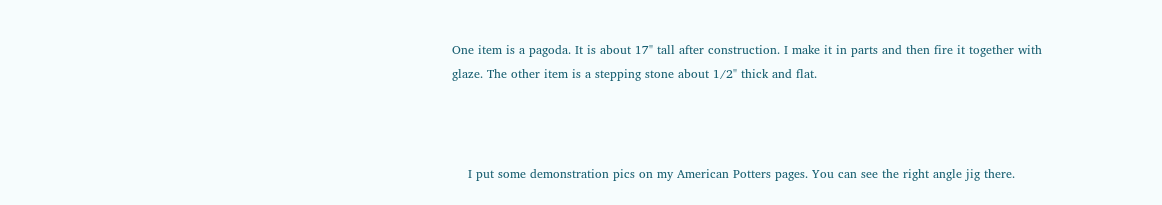One item is a pagoda. It is about 17" tall after construction. I make it in parts and then fire it together with glaze. The other item is a stepping stone about 1/2" thick and flat.



    I put some demonstration pics on my American Potters pages. You can see the right angle jig there.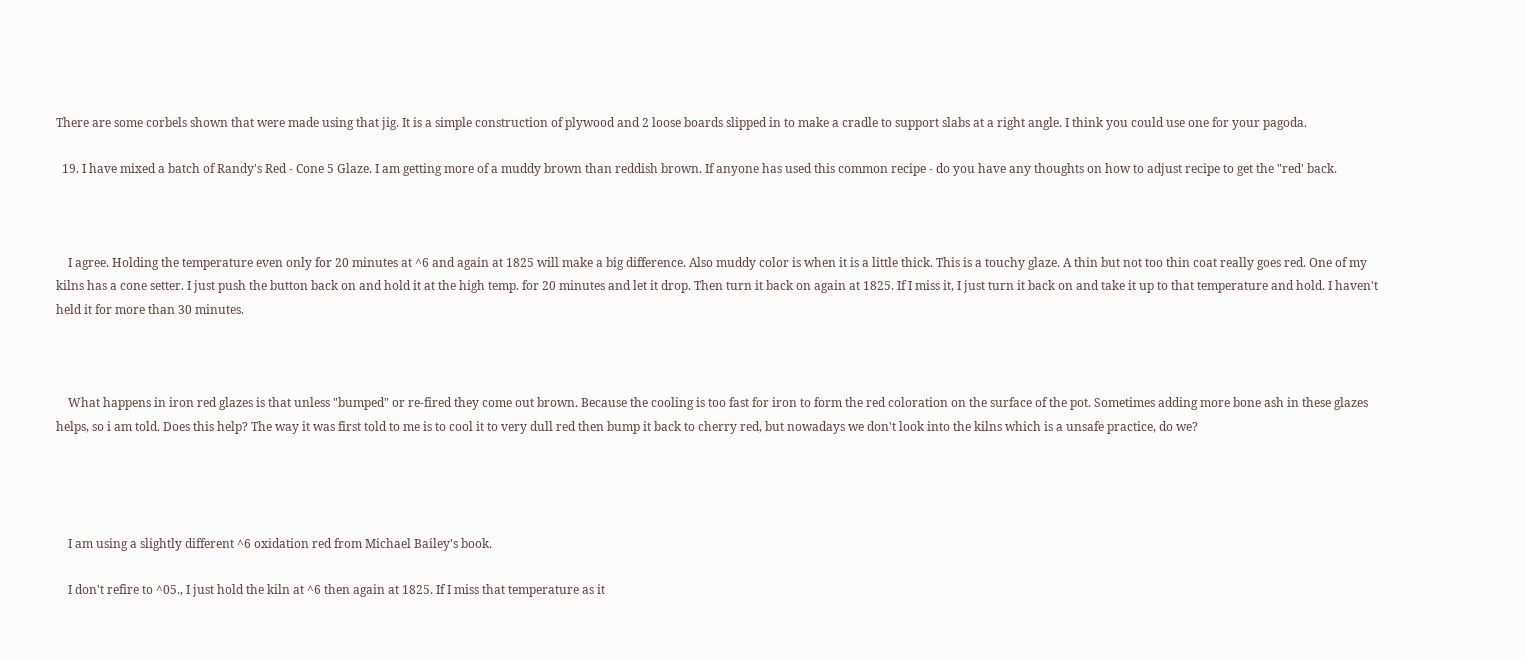There are some corbels shown that were made using that jig. It is a simple construction of plywood and 2 loose boards slipped in to make a cradle to support slabs at a right angle. I think you could use one for your pagoda.

  19. I have mixed a batch of Randy's Red - Cone 5 Glaze. I am getting more of a muddy brown than reddish brown. If anyone has used this common recipe - do you have any thoughts on how to adjust recipe to get the "red' back.



    I agree. Holding the temperature even only for 20 minutes at ^6 and again at 1825 will make a big difference. Also muddy color is when it is a little thick. This is a touchy glaze. A thin but not too thin coat really goes red. One of my kilns has a cone setter. I just push the button back on and hold it at the high temp. for 20 minutes and let it drop. Then turn it back on again at 1825. If I miss it, I just turn it back on and take it up to that temperature and hold. I haven't held it for more than 30 minutes.



    What happens in iron red glazes is that unless "bumped" or re-fired they come out brown. Because the cooling is too fast for iron to form the red coloration on the surface of the pot. Sometimes adding more bone ash in these glazes helps, so i am told. Does this help? The way it was first told to me is to cool it to very dull red then bump it back to cherry red, but nowadays we don't look into the kilns which is a unsafe practice, do we?




    I am using a slightly different ^6 oxidation red from Michael Bailey's book.

    I don't refire to ^05., I just hold the kiln at ^6 then again at 1825. If I miss that temperature as it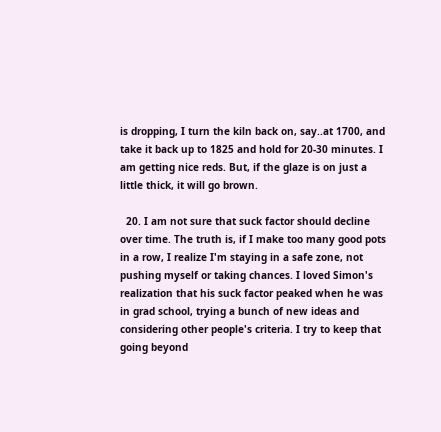is dropping, I turn the kiln back on, say..at 1700, and take it back up to 1825 and hold for 20-30 minutes. I am getting nice reds. But, if the glaze is on just a little thick, it will go brown.

  20. I am not sure that suck factor should decline over time. The truth is, if I make too many good pots in a row, I realize I'm staying in a safe zone, not pushing myself or taking chances. I loved Simon's realization that his suck factor peaked when he was in grad school, trying a bunch of new ideas and considering other people's criteria. I try to keep that going beyond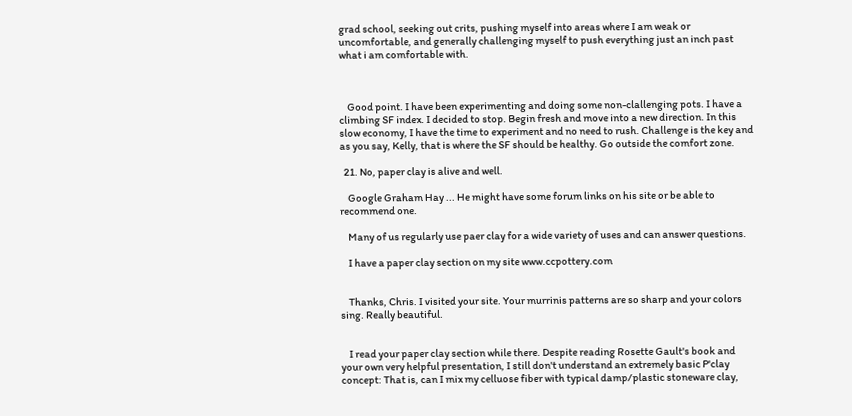grad school, seeking out crits, pushing myself into areas where I am weak or uncomfortable, and generally challenging myself to push everything just an inch past what i am comfortable with.



    Good point. I have been experimenting and doing some non-clallenging pots. I have a climbing SF index. I decided to stop. Begin fresh and move into a new direction. In this slow economy, I have the time to experiment and no need to rush. Challenge is the key and as you say, Kelly, that is where the SF should be healthy. Go outside the comfort zone.

  21. No, paper clay is alive and well.

    Google Graham Hay ... He might have some forum links on his site or be able to recommend one.

    Many of us regularly use paer clay for a wide variety of uses and can answer questions.

    I have a paper clay section on my site www.ccpottery.com


    Thanks, Chris. I visited your site. Your murrinis patterns are so sharp and your colors sing. Really beautiful.


    I read your paper clay section while there. Despite reading Rosette Gault's book and your own very helpful presentation, I still don't understand an extremely basic P'clay concept: That is, can I mix my celluose fiber with typical damp/plastic stoneware clay,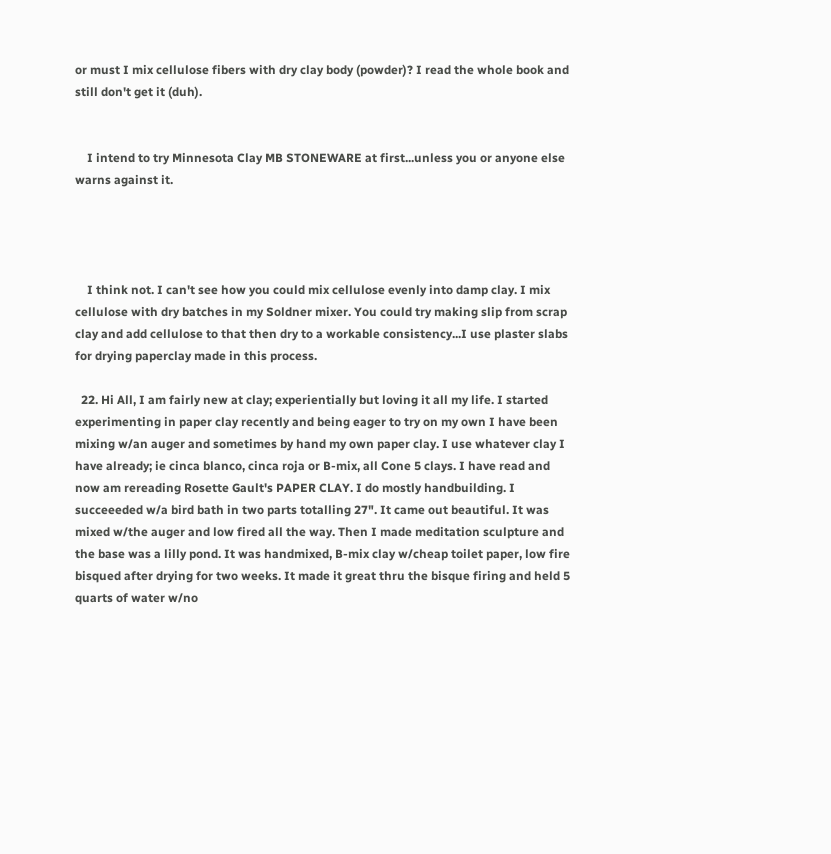or must I mix cellulose fibers with dry clay body (powder)? I read the whole book and still don't get it (duh).


    I intend to try Minnesota Clay MB STONEWARE at first...unless you or anyone else warns against it.




    I think not. I can't see how you could mix cellulose evenly into damp clay. I mix cellulose with dry batches in my Soldner mixer. You could try making slip from scrap clay and add cellulose to that then dry to a workable consistency...I use plaster slabs for drying paperclay made in this process.

  22. Hi All, I am fairly new at clay; experientially but loving it all my life. I started experimenting in paper clay recently and being eager to try on my own I have been mixing w/an auger and sometimes by hand my own paper clay. I use whatever clay I have already; ie cinca blanco, cinca roja or B-mix, all Cone 5 clays. I have read and now am rereading Rosette Gault's PAPER CLAY. I do mostly handbuilding. I succeeeded w/a bird bath in two parts totalling 27". It came out beautiful. It was mixed w/the auger and low fired all the way. Then I made meditation sculpture and the base was a lilly pond. It was handmixed, B-mix clay w/cheap toilet paper, low fire bisqued after drying for two weeks. It made it great thru the bisque firing and held 5 quarts of water w/no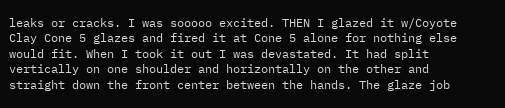leaks or cracks. I was sooooo excited. THEN I glazed it w/Coyote Clay Cone 5 glazes and fired it at Cone 5 alone for nothing else would fit. When I took it out I was devastated. It had split vertically on one shoulder and horizontally on the other and straight down the front center between the hands. The glaze job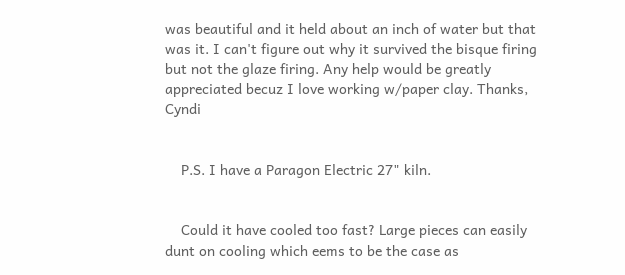was beautiful and it held about an inch of water but that was it. I can't figure out why it survived the bisque firing but not the glaze firing. Any help would be greatly appreciated becuz I love working w/paper clay. Thanks, Cyndi


    P.S. I have a Paragon Electric 27" kiln.


    Could it have cooled too fast? Large pieces can easily dunt on cooling which eems to be the case as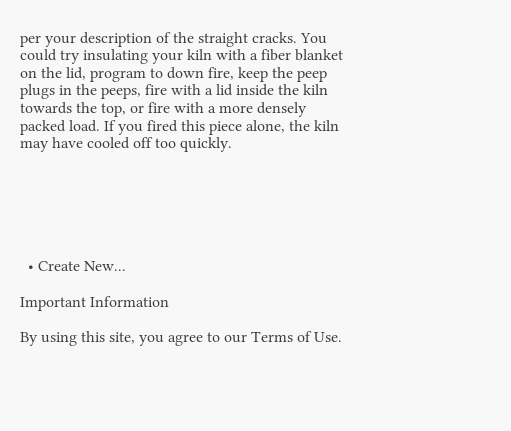per your description of the straight cracks. You could try insulating your kiln with a fiber blanket on the lid, program to down fire, keep the peep plugs in the peeps, fire with a lid inside the kiln towards the top, or fire with a more densely packed load. If you fired this piece alone, the kiln may have cooled off too quickly.






  • Create New...

Important Information

By using this site, you agree to our Terms of Use.